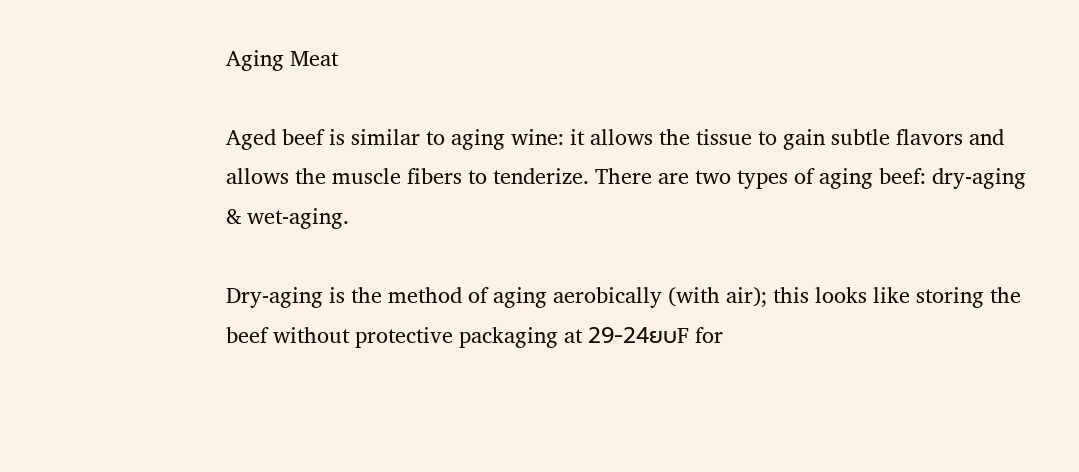Aging Meat

Aged beef is similar to aging wine: it allows the tissue to gain subtle flavors and allows the muscle fibers to tenderize. There are two types of aging beef: dry-aging & wet-aging.

Dry-aging is the method of aging aerobically (with air); this looks like storing the beef without protective packaging at 29-24ยบF for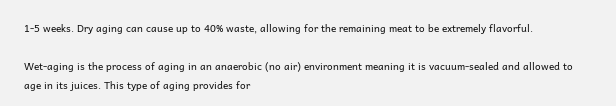1-5 weeks. Dry aging can cause up to 40% waste, allowing for the remaining meat to be extremely flavorful.

Wet-aging is the process of aging in an anaerobic (no air) environment meaning it is vacuum-sealed and allowed to age in its juices. This type of aging provides for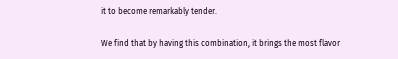it to become remarkably tender.

We find that by having this combination, it brings the most flavor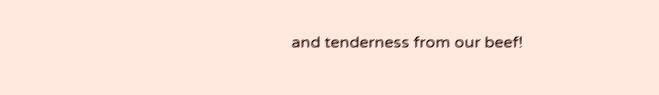and tenderness from our beef!